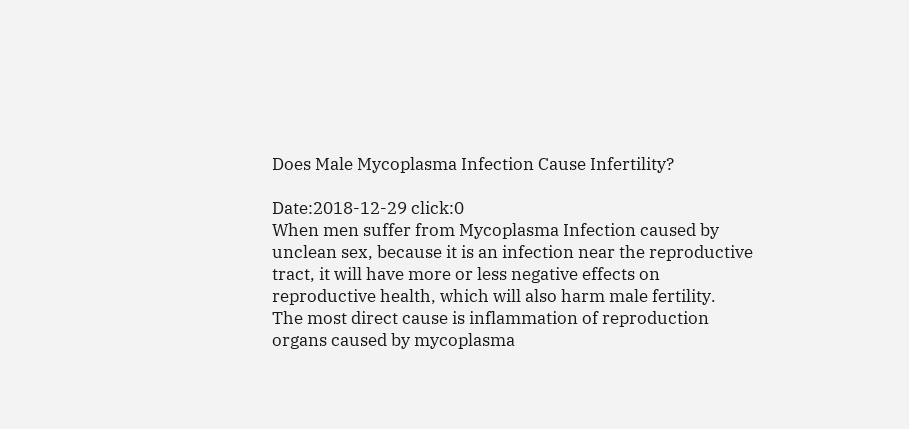Does Male Mycoplasma Infection Cause Infertility?

Date:2018-12-29 click:0
When men suffer from Mycoplasma Infection caused by unclean sex, because it is an infection near the reproductive tract, it will have more or less negative effects on reproductive health, which will also harm male fertility.
The most direct cause is inflammation of reproduction organs caused by mycoplasma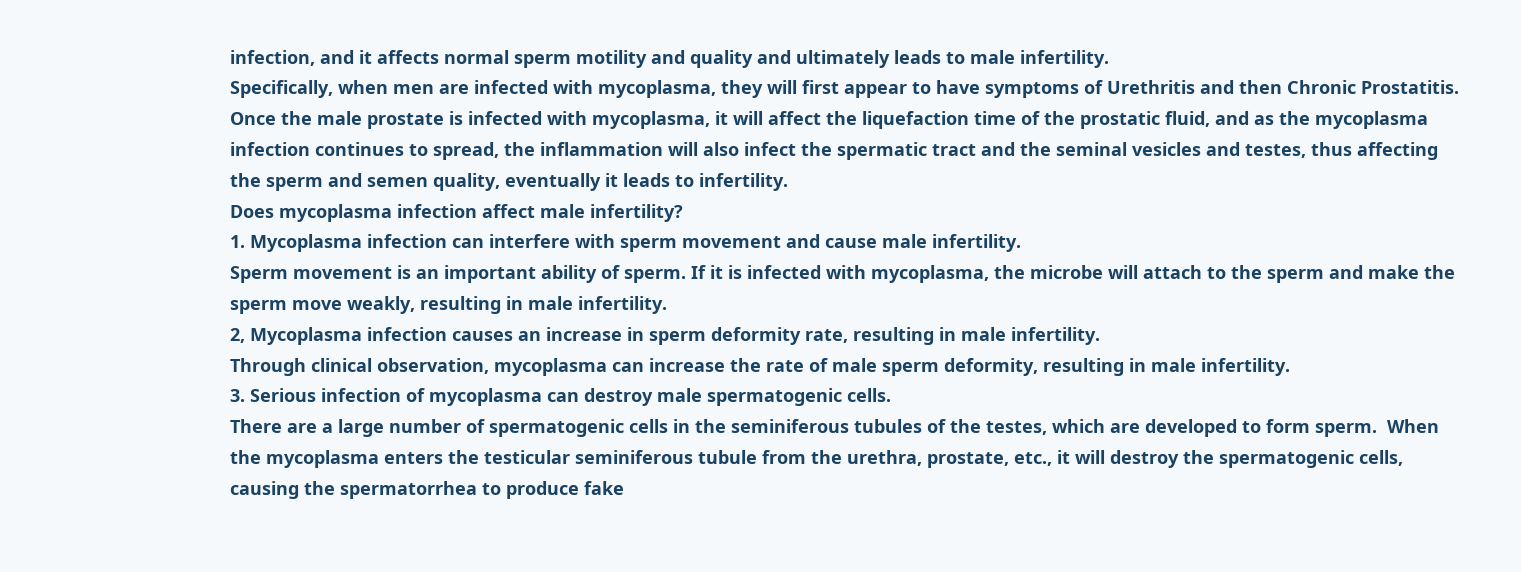infection, and it affects normal sperm motility and quality and ultimately leads to male infertility.
Specifically, when men are infected with mycoplasma, they will first appear to have symptoms of Urethritis and then Chronic Prostatitis. Once the male prostate is infected with mycoplasma, it will affect the liquefaction time of the prostatic fluid, and as the mycoplasma infection continues to spread, the inflammation will also infect the spermatic tract and the seminal vesicles and testes, thus affecting the sperm and semen quality, eventually it leads to infertility.
Does mycoplasma infection affect male infertility?
1. Mycoplasma infection can interfere with sperm movement and cause male infertility.
Sperm movement is an important ability of sperm. If it is infected with mycoplasma, the microbe will attach to the sperm and make the sperm move weakly, resulting in male infertility.
2, Mycoplasma infection causes an increase in sperm deformity rate, resulting in male infertility.
Through clinical observation, mycoplasma can increase the rate of male sperm deformity, resulting in male infertility.
3. Serious infection of mycoplasma can destroy male spermatogenic cells.
There are a large number of spermatogenic cells in the seminiferous tubules of the testes, which are developed to form sperm.  When the mycoplasma enters the testicular seminiferous tubule from the urethra, prostate, etc., it will destroy the spermatogenic cells, causing the spermatorrhea to produce fake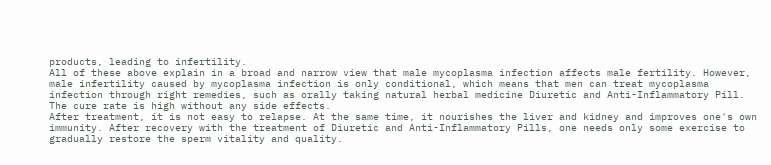products, leading to infertility.
All of these above explain in a broad and narrow view that male mycoplasma infection affects male fertility. However, male infertility caused by mycoplasma infection is only conditional, which means that men can treat mycoplasma infection through right remedies, such as orally taking natural herbal medicine Diuretic and Anti-Inflammatory Pill. The cure rate is high without any side effects.
After treatment, it is not easy to relapse. At the same time, it nourishes the liver and kidney and improves one's own immunity. After recovery with the treatment of Diuretic and Anti-Inflammatory Pills, one needs only some exercise to gradually restore the sperm vitality and quality.